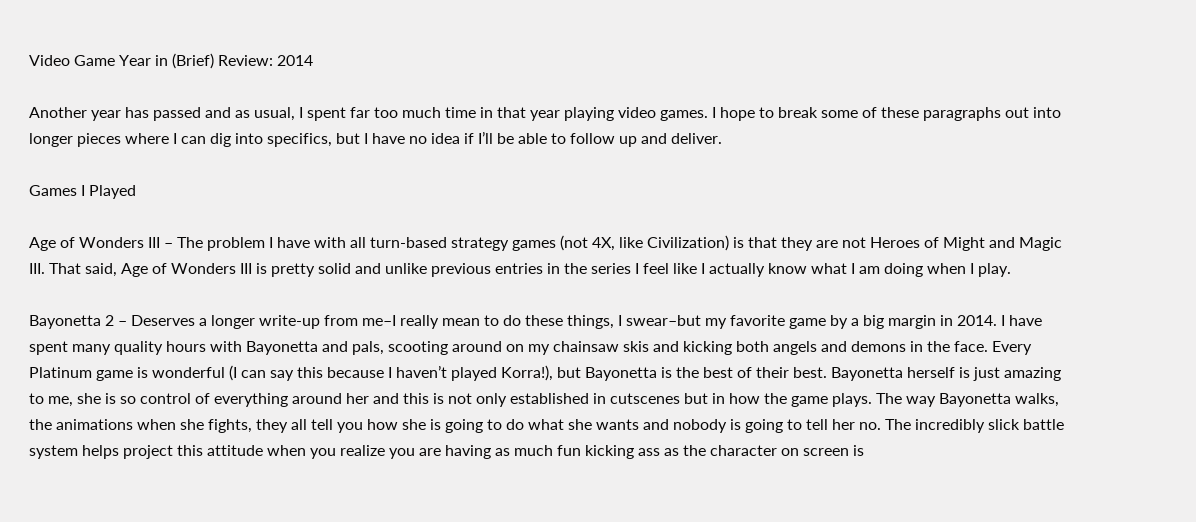Video Game Year in (Brief) Review: 2014

Another year has passed and as usual, I spent far too much time in that year playing video games. I hope to break some of these paragraphs out into longer pieces where I can dig into specifics, but I have no idea if I’ll be able to follow up and deliver.

Games I Played

Age of Wonders III – The problem I have with all turn-based strategy games (not 4X, like Civilization) is that they are not Heroes of Might and Magic III. That said, Age of Wonders III is pretty solid and unlike previous entries in the series I feel like I actually know what I am doing when I play.

Bayonetta 2 – Deserves a longer write-up from me–I really mean to do these things, I swear–but my favorite game by a big margin in 2014. I have spent many quality hours with Bayonetta and pals, scooting around on my chainsaw skis and kicking both angels and demons in the face. Every Platinum game is wonderful (I can say this because I haven’t played Korra!), but Bayonetta is the best of their best. Bayonetta herself is just amazing to me, she is so control of everything around her and this is not only established in cutscenes but in how the game plays. The way Bayonetta walks, the animations when she fights, they all tell you how she is going to do what she wants and nobody is going to tell her no. The incredibly slick battle system helps project this attitude when you realize you are having as much fun kicking ass as the character on screen is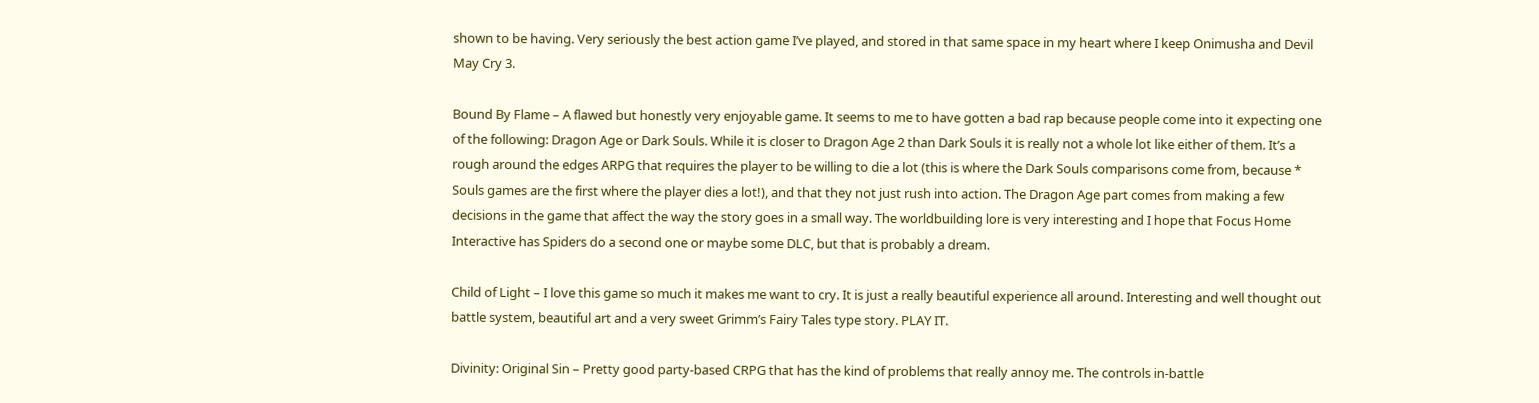shown to be having. Very seriously the best action game I’ve played, and stored in that same space in my heart where I keep Onimusha and Devil May Cry 3.

Bound By Flame – A flawed but honestly very enjoyable game. It seems to me to have gotten a bad rap because people come into it expecting one of the following: Dragon Age or Dark Souls. While it is closer to Dragon Age 2 than Dark Souls it is really not a whole lot like either of them. It’s a rough around the edges ARPG that requires the player to be willing to die a lot (this is where the Dark Souls comparisons come from, because * Souls games are the first where the player dies a lot!), and that they not just rush into action. The Dragon Age part comes from making a few decisions in the game that affect the way the story goes in a small way. The worldbuilding lore is very interesting and I hope that Focus Home Interactive has Spiders do a second one or maybe some DLC, but that is probably a dream.

Child of Light – I love this game so much it makes me want to cry. It is just a really beautiful experience all around. Interesting and well thought out battle system, beautiful art and a very sweet Grimm’s Fairy Tales type story. PLAY IT.

Divinity: Original Sin – Pretty good party-based CRPG that has the kind of problems that really annoy me. The controls in-battle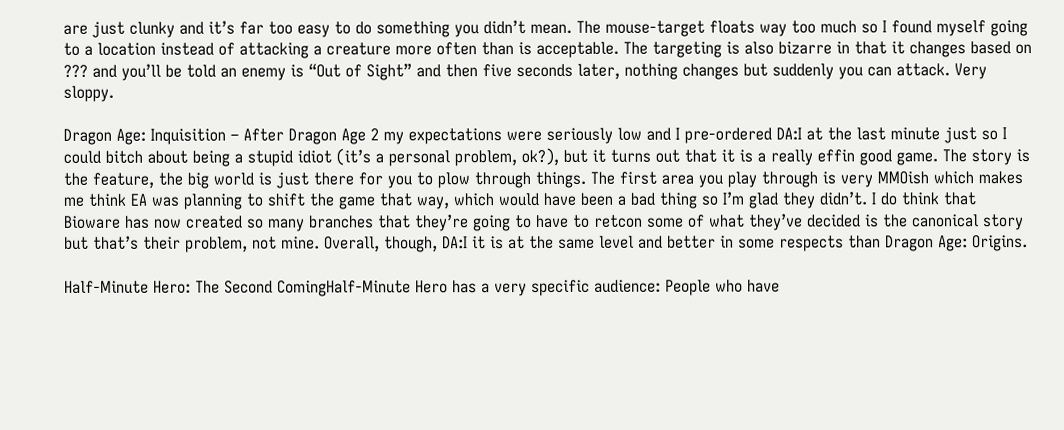are just clunky and it’s far too easy to do something you didn’t mean. The mouse-target floats way too much so I found myself going to a location instead of attacking a creature more often than is acceptable. The targeting is also bizarre in that it changes based on ??? and you’ll be told an enemy is “Out of Sight” and then five seconds later, nothing changes but suddenly you can attack. Very sloppy.

Dragon Age: Inquisition – After Dragon Age 2 my expectations were seriously low and I pre-ordered DA:I at the last minute just so I could bitch about being a stupid idiot (it’s a personal problem, ok?), but it turns out that it is a really effin good game. The story is the feature, the big world is just there for you to plow through things. The first area you play through is very MMOish which makes me think EA was planning to shift the game that way, which would have been a bad thing so I’m glad they didn’t. I do think that Bioware has now created so many branches that they’re going to have to retcon some of what they’ve decided is the canonical story but that’s their problem, not mine. Overall, though, DA:I it is at the same level and better in some respects than Dragon Age: Origins.

Half-Minute Hero: The Second ComingHalf-Minute Hero has a very specific audience: People who have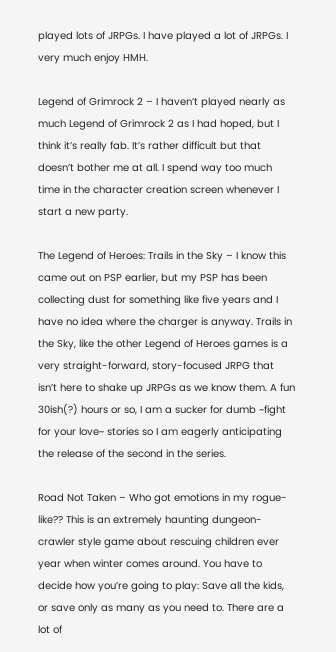played lots of JRPGs. I have played a lot of JRPGs. I very much enjoy HMH.

Legend of Grimrock 2 – I haven’t played nearly as much Legend of Grimrock 2 as I had hoped, but I think it’s really fab. It’s rather difficult but that doesn’t bother me at all. I spend way too much time in the character creation screen whenever I start a new party.

The Legend of Heroes: Trails in the Sky – I know this came out on PSP earlier, but my PSP has been collecting dust for something like five years and I have no idea where the charger is anyway. Trails in the Sky, like the other Legend of Heroes games is a very straight-forward, story-focused JRPG that isn’t here to shake up JRPGs as we know them. A fun 30ish(?) hours or so, I am a sucker for dumb ~fight for your love~ stories so I am eagerly anticipating the release of the second in the series.

Road Not Taken – Who got emotions in my rogue-like?? This is an extremely haunting dungeon-crawler style game about rescuing children ever year when winter comes around. You have to decide how you’re going to play: Save all the kids, or save only as many as you need to. There are a lot of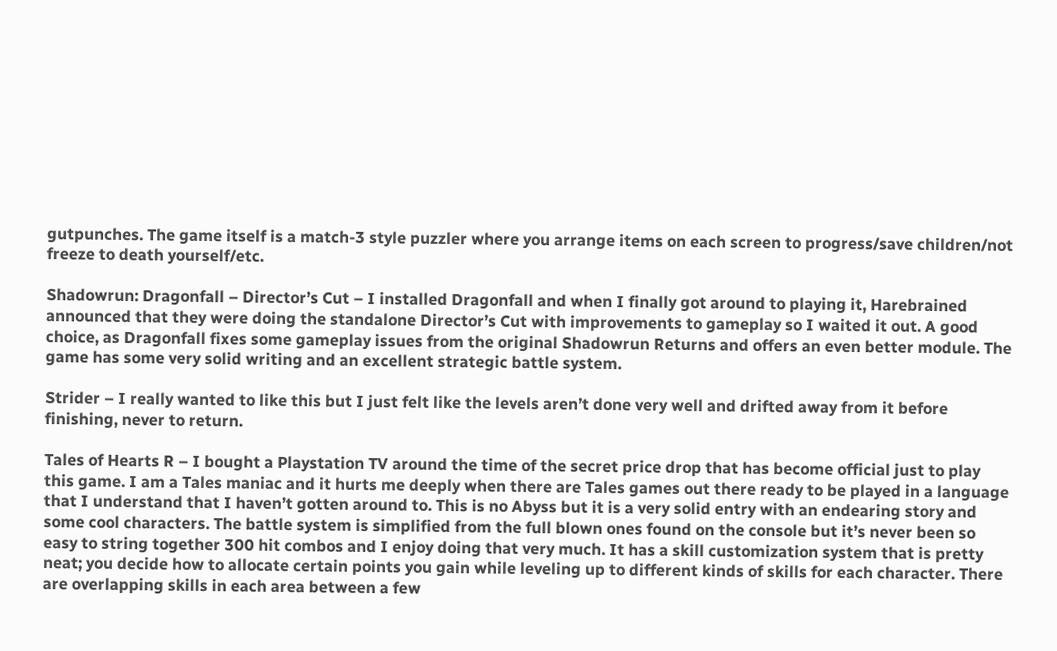gutpunches. The game itself is a match-3 style puzzler where you arrange items on each screen to progress/save children/not freeze to death yourself/etc.

Shadowrun: Dragonfall – Director’s Cut – I installed Dragonfall and when I finally got around to playing it, Harebrained announced that they were doing the standalone Director’s Cut with improvements to gameplay so I waited it out. A good choice, as Dragonfall fixes some gameplay issues from the original Shadowrun Returns and offers an even better module. The game has some very solid writing and an excellent strategic battle system.

Strider – I really wanted to like this but I just felt like the levels aren’t done very well and drifted away from it before finishing, never to return.

Tales of Hearts R – I bought a Playstation TV around the time of the secret price drop that has become official just to play this game. I am a Tales maniac and it hurts me deeply when there are Tales games out there ready to be played in a language that I understand that I haven’t gotten around to. This is no Abyss but it is a very solid entry with an endearing story and some cool characters. The battle system is simplified from the full blown ones found on the console but it’s never been so easy to string together 300 hit combos and I enjoy doing that very much. It has a skill customization system that is pretty neat; you decide how to allocate certain points you gain while leveling up to different kinds of skills for each character. There are overlapping skills in each area between a few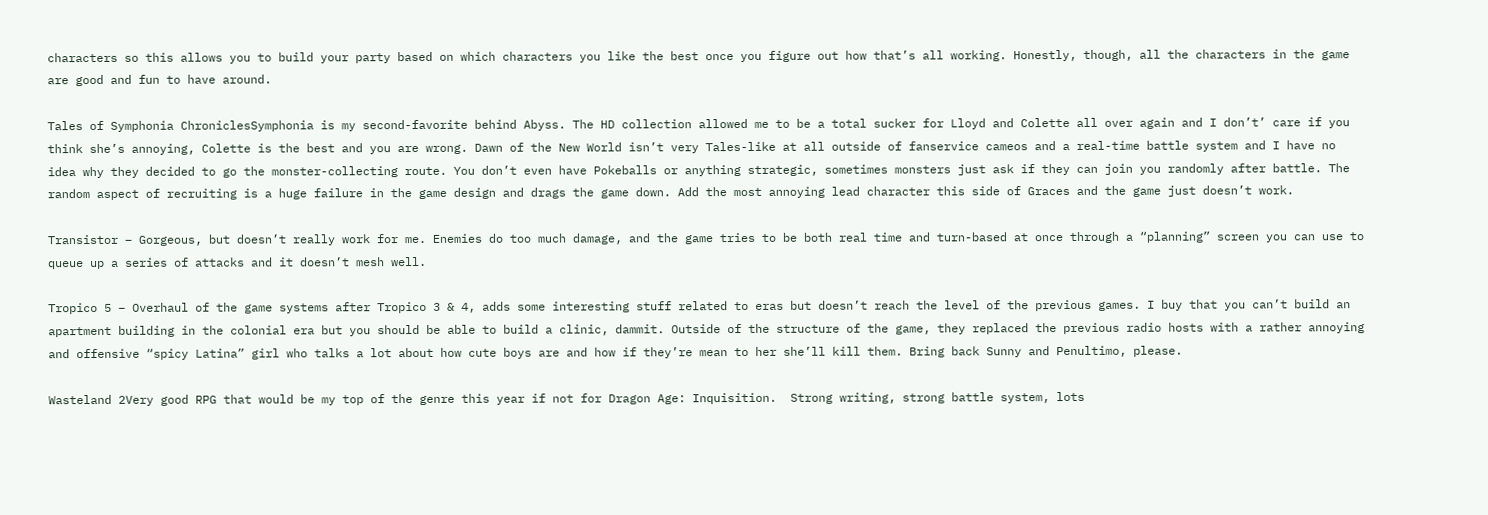characters so this allows you to build your party based on which characters you like the best once you figure out how that’s all working. Honestly, though, all the characters in the game are good and fun to have around.

Tales of Symphonia ChroniclesSymphonia is my second-favorite behind Abyss. The HD collection allowed me to be a total sucker for Lloyd and Colette all over again and I don’t’ care if you think she’s annoying, Colette is the best and you are wrong. Dawn of the New World isn’t very Tales-like at all outside of fanservice cameos and a real-time battle system and I have no idea why they decided to go the monster-collecting route. You don’t even have Pokeballs or anything strategic, sometimes monsters just ask if they can join you randomly after battle. The random aspect of recruiting is a huge failure in the game design and drags the game down. Add the most annoying lead character this side of Graces and the game just doesn’t work.

Transistor – Gorgeous, but doesn’t really work for me. Enemies do too much damage, and the game tries to be both real time and turn-based at once through a “planning” screen you can use to queue up a series of attacks and it doesn’t mesh well.

Tropico 5 – Overhaul of the game systems after Tropico 3 & 4, adds some interesting stuff related to eras but doesn’t reach the level of the previous games. I buy that you can’t build an apartment building in the colonial era but you should be able to build a clinic, dammit. Outside of the structure of the game, they replaced the previous radio hosts with a rather annoying and offensive “spicy Latina” girl who talks a lot about how cute boys are and how if they’re mean to her she’ll kill them. Bring back Sunny and Penultimo, please.

Wasteland 2Very good RPG that would be my top of the genre this year if not for Dragon Age: Inquisition.  Strong writing, strong battle system, lots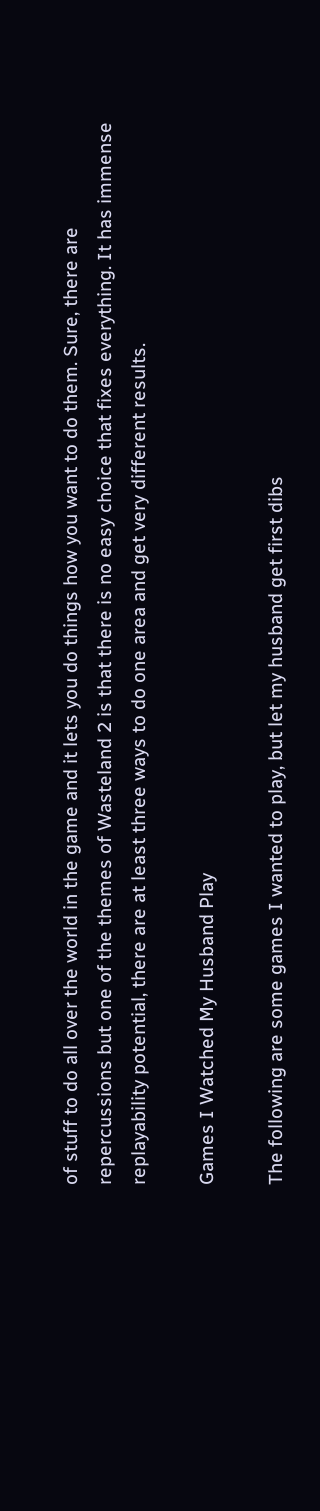of stuff to do all over the world in the game and it lets you do things how you want to do them. Sure, there are repercussions but one of the themes of Wasteland 2 is that there is no easy choice that fixes everything. It has immense replayability potential, there are at least three ways to do one area and get very different results.

Games I Watched My Husband Play

The following are some games I wanted to play, but let my husband get first dibs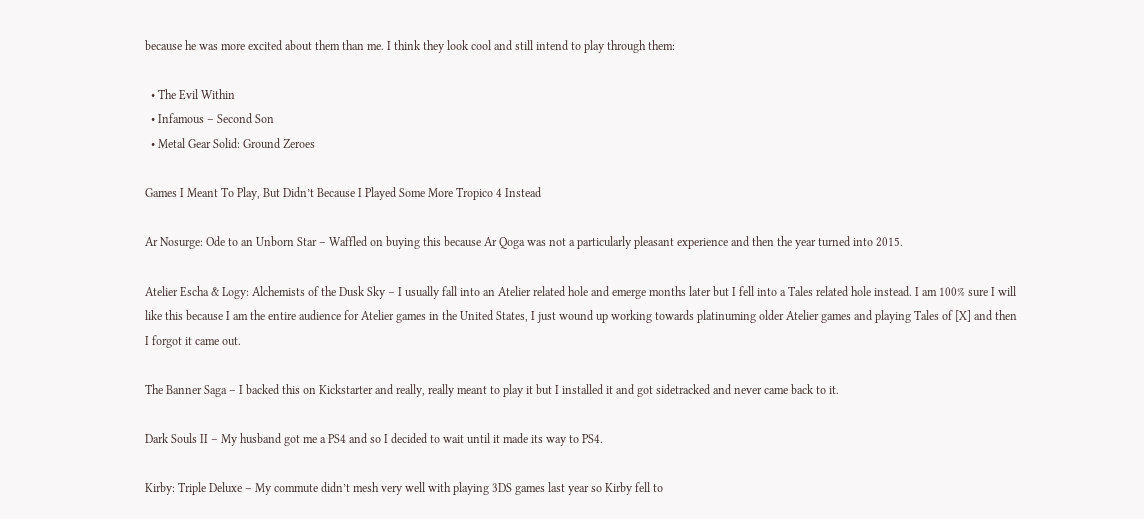because he was more excited about them than me. I think they look cool and still intend to play through them:

  • The Evil Within
  • Infamous – Second Son
  • Metal Gear Solid: Ground Zeroes

Games I Meant To Play, But Didn’t Because I Played Some More Tropico 4 Instead

Ar Nosurge: Ode to an Unborn Star – Waffled on buying this because Ar Qoga was not a particularly pleasant experience and then the year turned into 2015.

Atelier Escha & Logy: Alchemists of the Dusk Sky – I usually fall into an Atelier related hole and emerge months later but I fell into a Tales related hole instead. I am 100% sure I will like this because I am the entire audience for Atelier games in the United States, I just wound up working towards platinuming older Atelier games and playing Tales of [X] and then I forgot it came out.

The Banner Saga – I backed this on Kickstarter and really, really meant to play it but I installed it and got sidetracked and never came back to it.

Dark Souls II – My husband got me a PS4 and so I decided to wait until it made its way to PS4.

Kirby: Triple Deluxe – My commute didn’t mesh very well with playing 3DS games last year so Kirby fell to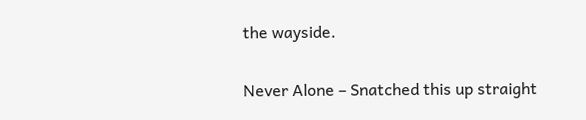the wayside.

Never Alone – Snatched this up straight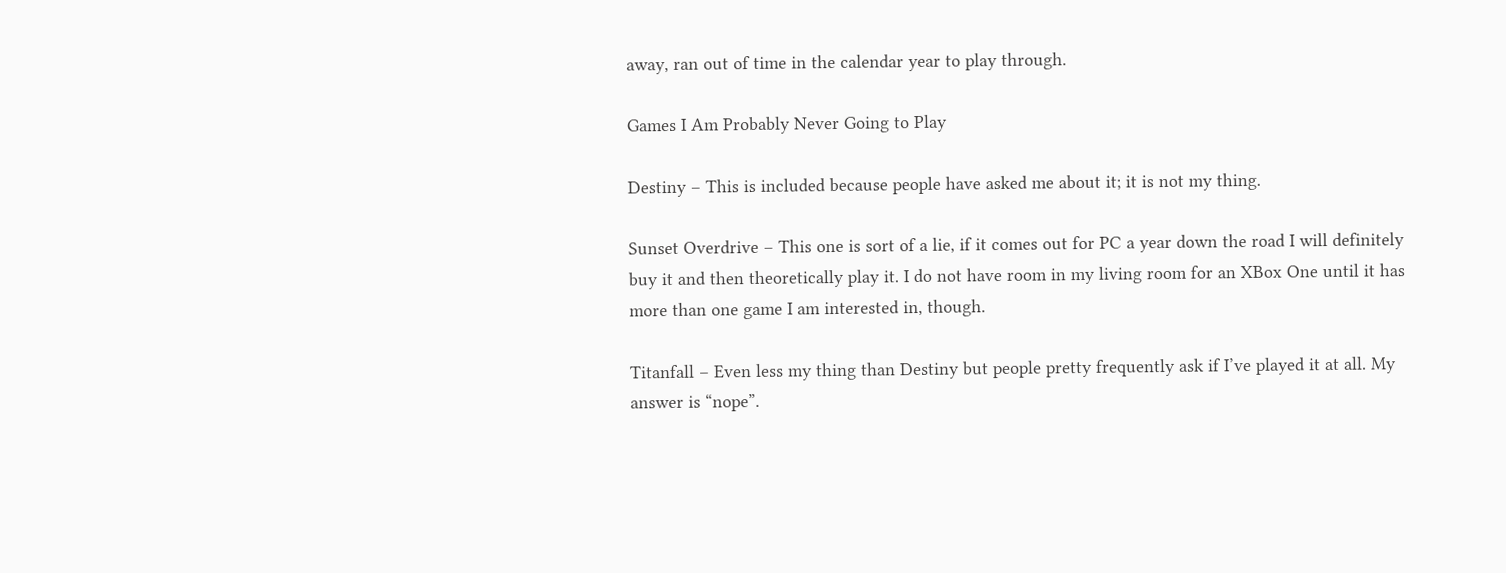away, ran out of time in the calendar year to play through.

Games I Am Probably Never Going to Play

Destiny – This is included because people have asked me about it; it is not my thing.

Sunset Overdrive – This one is sort of a lie, if it comes out for PC a year down the road I will definitely buy it and then theoretically play it. I do not have room in my living room for an XBox One until it has more than one game I am interested in, though.

Titanfall – Even less my thing than Destiny but people pretty frequently ask if I’ve played it at all. My answer is “nope”.